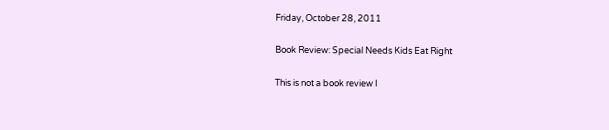Friday, October 28, 2011

Book Review: Special Needs Kids Eat Right

This is not a book review I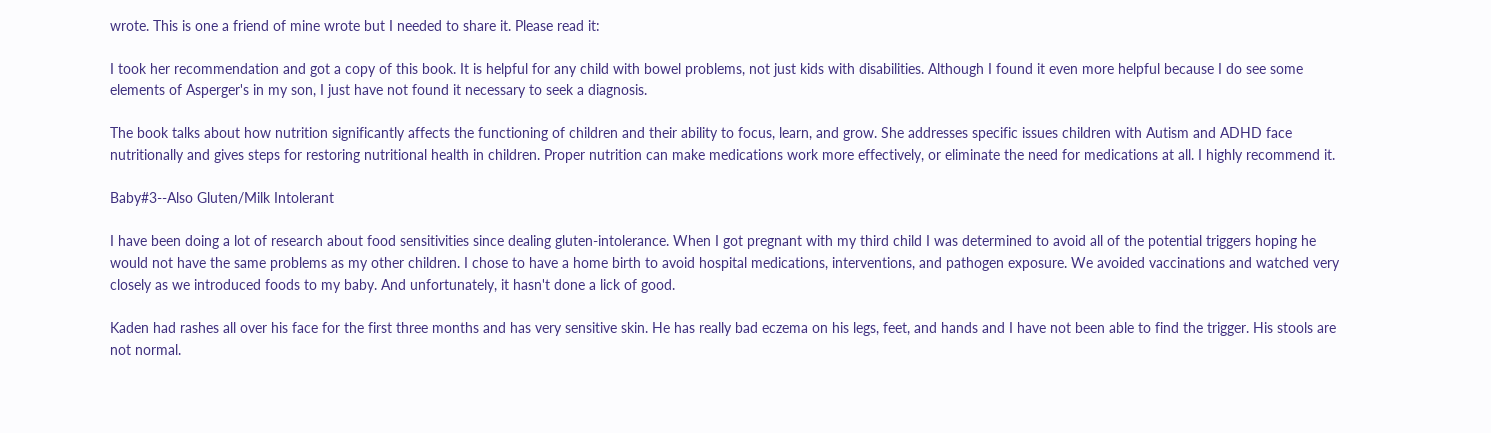wrote. This is one a friend of mine wrote but I needed to share it. Please read it:

I took her recommendation and got a copy of this book. It is helpful for any child with bowel problems, not just kids with disabilities. Although I found it even more helpful because I do see some elements of Asperger's in my son, I just have not found it necessary to seek a diagnosis.

The book talks about how nutrition significantly affects the functioning of children and their ability to focus, learn, and grow. She addresses specific issues children with Autism and ADHD face nutritionally and gives steps for restoring nutritional health in children. Proper nutrition can make medications work more effectively, or eliminate the need for medications at all. I highly recommend it.

Baby#3--Also Gluten/Milk Intolerant

I have been doing a lot of research about food sensitivities since dealing gluten-intolerance. When I got pregnant with my third child I was determined to avoid all of the potential triggers hoping he would not have the same problems as my other children. I chose to have a home birth to avoid hospital medications, interventions, and pathogen exposure. We avoided vaccinations and watched very closely as we introduced foods to my baby. And unfortunately, it hasn't done a lick of good.

Kaden had rashes all over his face for the first three months and has very sensitive skin. He has really bad eczema on his legs, feet, and hands and I have not been able to find the trigger. His stools are not normal.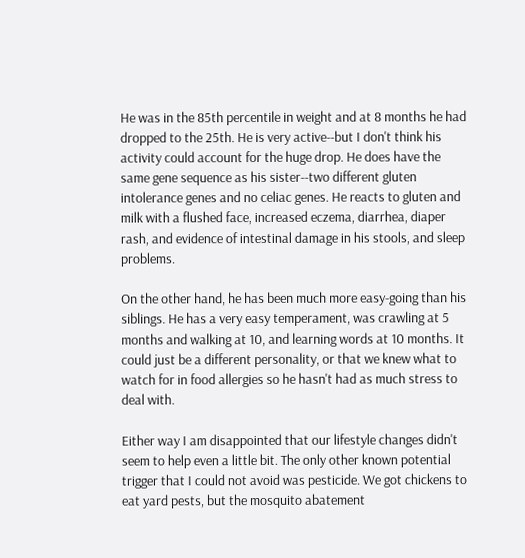He was in the 85th percentile in weight and at 8 months he had dropped to the 25th. He is very active--but I don't think his activity could account for the huge drop. He does have the same gene sequence as his sister--two different gluten intolerance genes and no celiac genes. He reacts to gluten and milk with a flushed face, increased eczema, diarrhea, diaper rash, and evidence of intestinal damage in his stools, and sleep problems.

On the other hand, he has been much more easy-going than his siblings. He has a very easy temperament, was crawling at 5 months and walking at 10, and learning words at 10 months. It could just be a different personality, or that we knew what to watch for in food allergies so he hasn't had as much stress to deal with.

Either way I am disappointed that our lifestyle changes didn't seem to help even a little bit. The only other known potential trigger that I could not avoid was pesticide. We got chickens to eat yard pests, but the mosquito abatement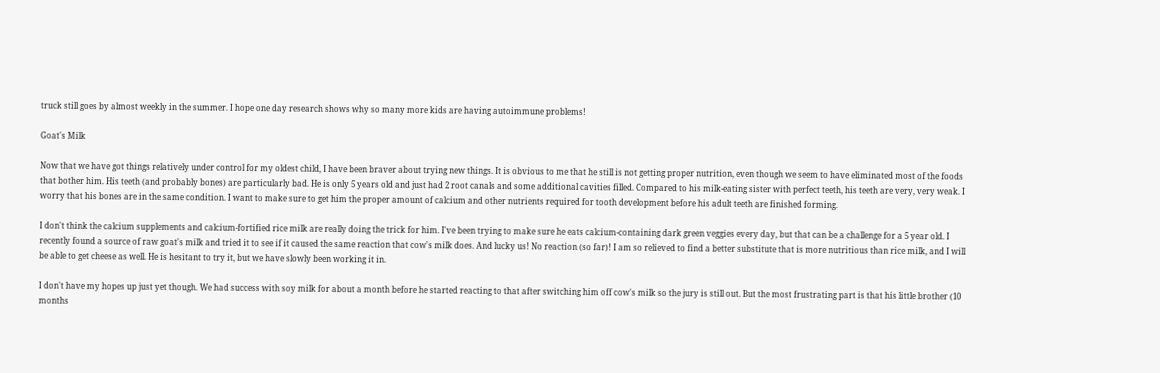truck still goes by almost weekly in the summer. I hope one day research shows why so many more kids are having autoimmune problems!

Goat's Milk

Now that we have got things relatively under control for my oldest child, I have been braver about trying new things. It is obvious to me that he still is not getting proper nutrition, even though we seem to have eliminated most of the foods that bother him. His teeth (and probably bones) are particularly bad. He is only 5 years old and just had 2 root canals and some additional cavities filled. Compared to his milk-eating sister with perfect teeth, his teeth are very, very weak. I worry that his bones are in the same condition. I want to make sure to get him the proper amount of calcium and other nutrients required for tooth development before his adult teeth are finished forming.

I don't think the calcium supplements and calcium-fortified rice milk are really doing the trick for him. I've been trying to make sure he eats calcium-containing dark green veggies every day, but that can be a challenge for a 5 year old. I recently found a source of raw goat's milk and tried it to see if it caused the same reaction that cow's milk does. And lucky us! No reaction (so far)! I am so relieved to find a better substitute that is more nutritious than rice milk, and I will be able to get cheese as well. He is hesitant to try it, but we have slowly been working it in.

I don't have my hopes up just yet though. We had success with soy milk for about a month before he started reacting to that after switching him off cow's milk so the jury is still out. But the most frustrating part is that his little brother (10 months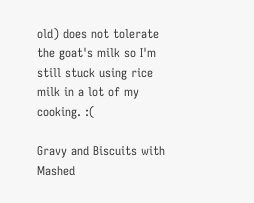old) does not tolerate the goat's milk so I'm still stuck using rice milk in a lot of my cooking. :(

Gravy and Biscuits with Mashed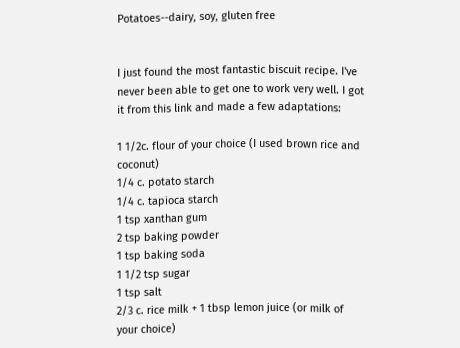Potatoes--dairy, soy, gluten free


I just found the most fantastic biscuit recipe. I've never been able to get one to work very well. I got it from this link and made a few adaptations:

1 1/2c. flour of your choice (I used brown rice and coconut)
1/4 c. potato starch
1/4 c. tapioca starch
1 tsp xanthan gum
2 tsp baking powder
1 tsp baking soda
1 1/2 tsp sugar
1 tsp salt
2/3 c. rice milk + 1 tbsp lemon juice (or milk of your choice)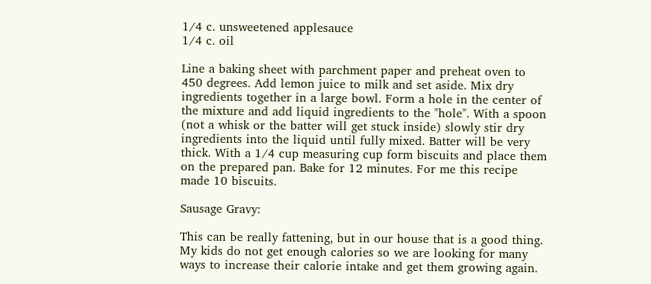1/4 c. unsweetened applesauce
1/4 c. oil

Line a baking sheet with parchment paper and preheat oven to 450 degrees. Add lemon juice to milk and set aside. Mix dry ingredients together in a large bowl. Form a hole in the center of the mixture and add liquid ingredients to the "hole". With a spoon (not a whisk or the batter will get stuck inside) slowly stir dry ingredients into the liquid until fully mixed. Batter will be very thick. With a 1/4 cup measuring cup form biscuits and place them on the prepared pan. Bake for 12 minutes. For me this recipe made 10 biscuits.

Sausage Gravy:

This can be really fattening, but in our house that is a good thing. My kids do not get enough calories so we are looking for many ways to increase their calorie intake and get them growing again.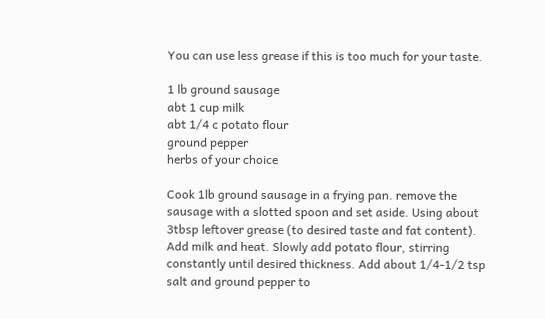You can use less grease if this is too much for your taste.

1 lb ground sausage
abt 1 cup milk
abt 1/4 c potato flour
ground pepper
herbs of your choice

Cook 1lb ground sausage in a frying pan. remove the sausage with a slotted spoon and set aside. Using about 3tbsp leftover grease (to desired taste and fat content). Add milk and heat. Slowly add potato flour, stirring constantly until desired thickness. Add about 1/4-1/2 tsp salt and ground pepper to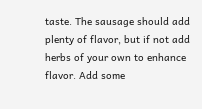taste. The sausage should add plenty of flavor, but if not add herbs of your own to enhance flavor. Add some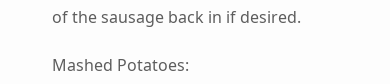of the sausage back in if desired.

Mashed Potatoes: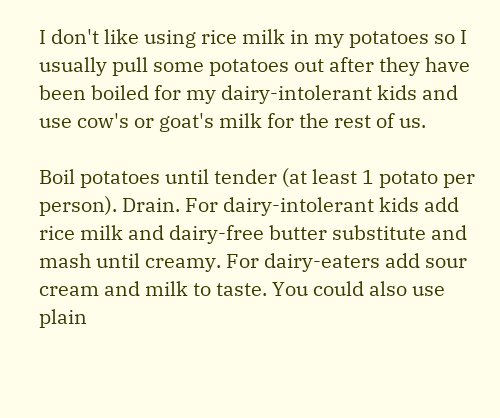I don't like using rice milk in my potatoes so I usually pull some potatoes out after they have been boiled for my dairy-intolerant kids and use cow's or goat's milk for the rest of us.

Boil potatoes until tender (at least 1 potato per person). Drain. For dairy-intolerant kids add rice milk and dairy-free butter substitute and mash until creamy. For dairy-eaters add sour cream and milk to taste. You could also use plain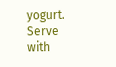yogurt. Serve with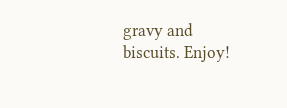gravy and biscuits. Enjoy!